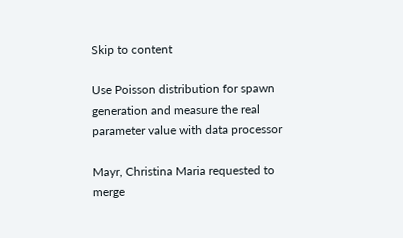Skip to content

Use Poisson distribution for spawn generation and measure the real parameter value with data processor

Mayr, Christina Maria requested to merge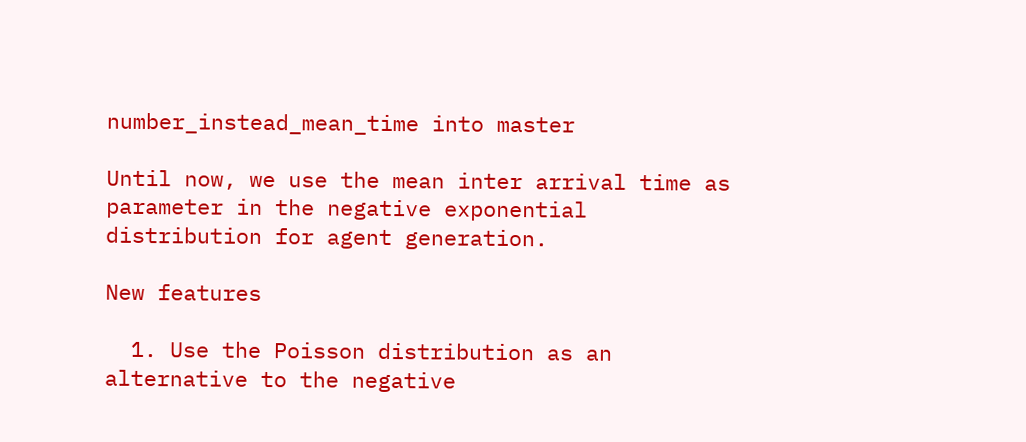number_instead_mean_time into master

Until now, we use the mean inter arrival time as parameter in the negative exponential distribution for agent generation.

New features

  1. Use the Poisson distribution as an alternative to the negative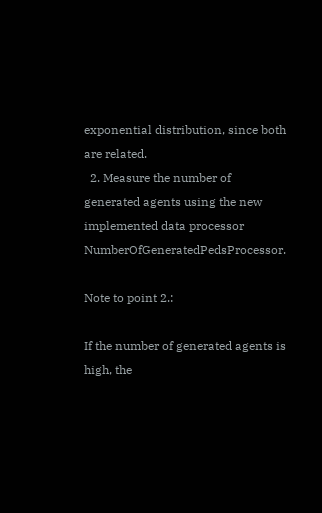exponential distribution, since both are related.
  2. Measure the number of generated agents using the new implemented data processor NumberOfGeneratedPedsProcessor.

Note to point 2.:

If the number of generated agents is high, the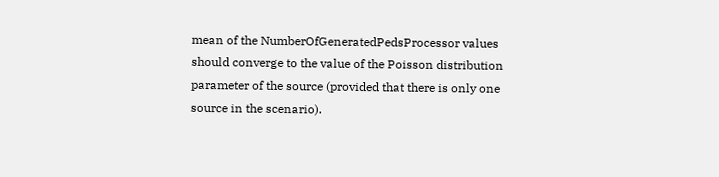mean of the NumberOfGeneratedPedsProcessor values should converge to the value of the Poisson distribution parameter of the source (provided that there is only one source in the scenario).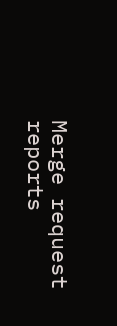Merge request reports